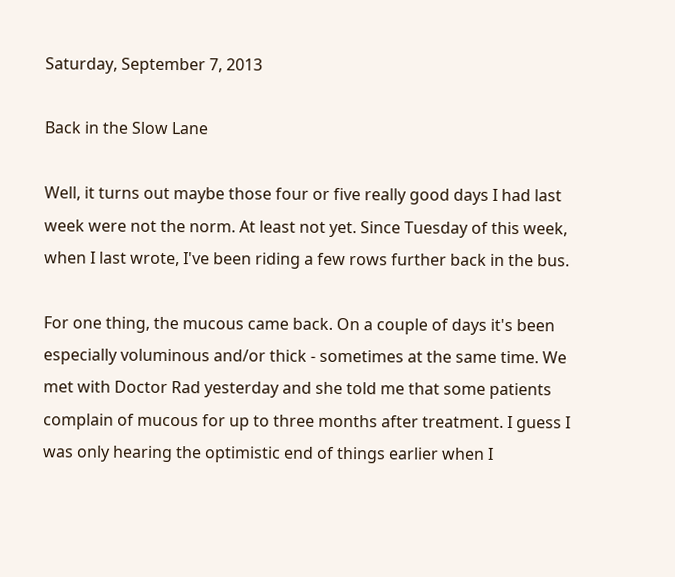Saturday, September 7, 2013

Back in the Slow Lane

Well, it turns out maybe those four or five really good days I had last week were not the norm. At least not yet. Since Tuesday of this week, when I last wrote, I've been riding a few rows further back in the bus.

For one thing, the mucous came back. On a couple of days it's been especially voluminous and/or thick - sometimes at the same time. We met with Doctor Rad yesterday and she told me that some patients complain of mucous for up to three months after treatment. I guess I was only hearing the optimistic end of things earlier when I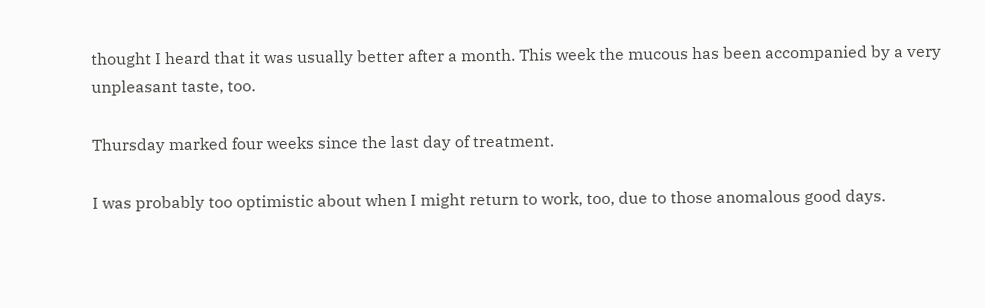thought I heard that it was usually better after a month. This week the mucous has been accompanied by a very unpleasant taste, too.

Thursday marked four weeks since the last day of treatment.

I was probably too optimistic about when I might return to work, too, due to those anomalous good days.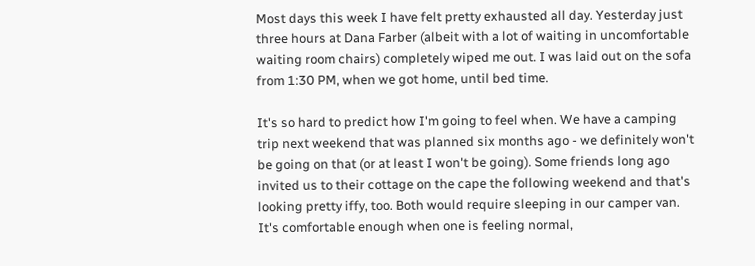Most days this week I have felt pretty exhausted all day. Yesterday just three hours at Dana Farber (albeit with a lot of waiting in uncomfortable waiting room chairs) completely wiped me out. I was laid out on the sofa from 1:30 PM, when we got home, until bed time.

It's so hard to predict how I'm going to feel when. We have a camping trip next weekend that was planned six months ago - we definitely won't be going on that (or at least I won't be going). Some friends long ago invited us to their cottage on the cape the following weekend and that's looking pretty iffy, too. Both would require sleeping in our camper van. It's comfortable enough when one is feeling normal,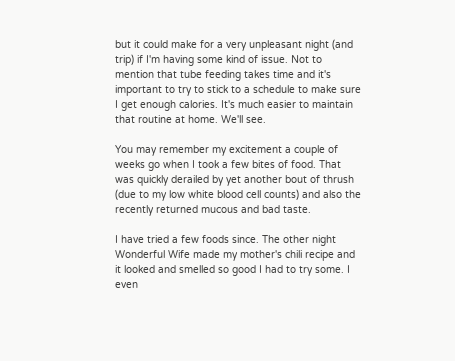but it could make for a very unpleasant night (and trip) if I'm having some kind of issue. Not to mention that tube feeding takes time and it's important to try to stick to a schedule to make sure I get enough calories. It's much easier to maintain that routine at home. We'll see.

You may remember my excitement a couple of weeks go when I took a few bites of food. That was quickly derailed by yet another bout of thrush (due to my low white blood cell counts) and also the recently returned mucous and bad taste.

I have tried a few foods since. The other night Wonderful Wife made my mother's chili recipe and it looked and smelled so good I had to try some. I even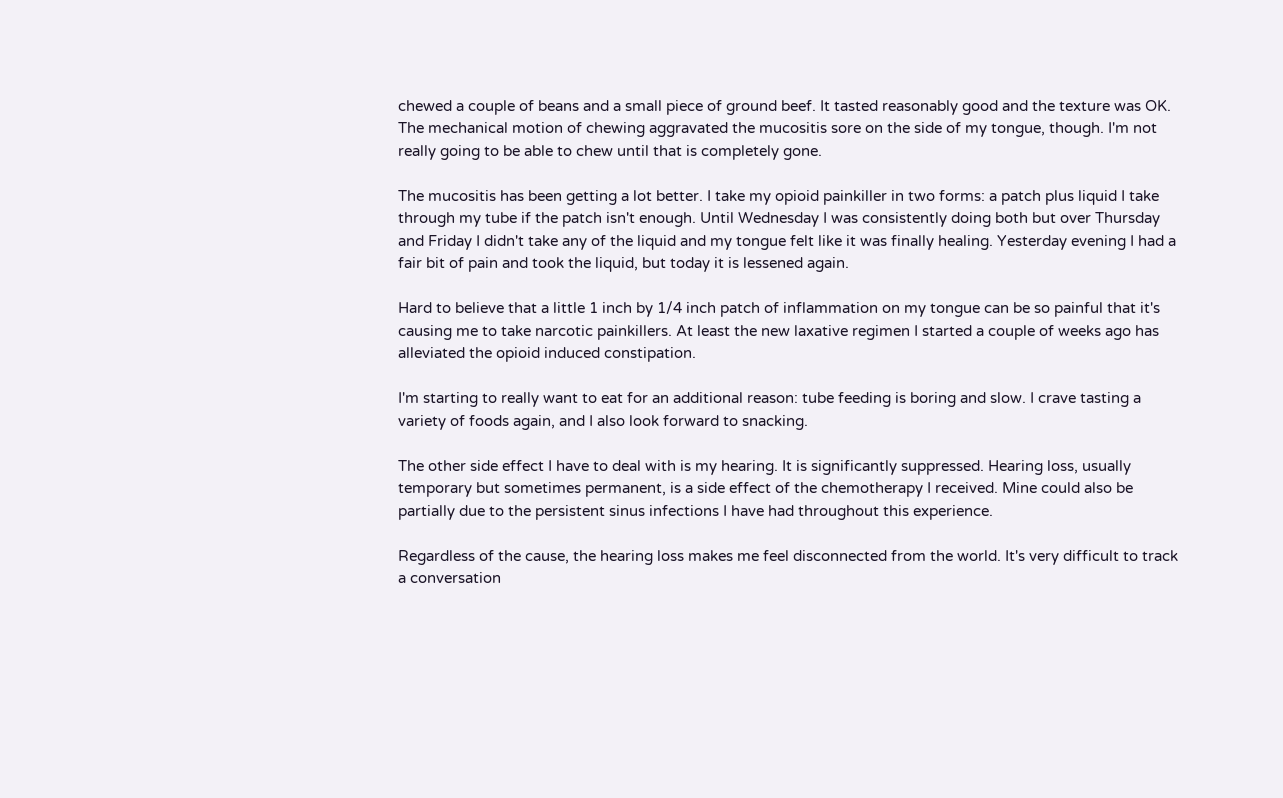chewed a couple of beans and a small piece of ground beef. It tasted reasonably good and the texture was OK. The mechanical motion of chewing aggravated the mucositis sore on the side of my tongue, though. I'm not really going to be able to chew until that is completely gone.

The mucositis has been getting a lot better. I take my opioid painkiller in two forms: a patch plus liquid I take through my tube if the patch isn't enough. Until Wednesday I was consistently doing both but over Thursday and Friday I didn't take any of the liquid and my tongue felt like it was finally healing. Yesterday evening I had a fair bit of pain and took the liquid, but today it is lessened again.

Hard to believe that a little 1 inch by 1/4 inch patch of inflammation on my tongue can be so painful that it's causing me to take narcotic painkillers. At least the new laxative regimen I started a couple of weeks ago has alleviated the opioid induced constipation.

I'm starting to really want to eat for an additional reason: tube feeding is boring and slow. I crave tasting a variety of foods again, and I also look forward to snacking.

The other side effect I have to deal with is my hearing. It is significantly suppressed. Hearing loss, usually temporary but sometimes permanent, is a side effect of the chemotherapy I received. Mine could also be partially due to the persistent sinus infections I have had throughout this experience.

Regardless of the cause, the hearing loss makes me feel disconnected from the world. It's very difficult to track a conversation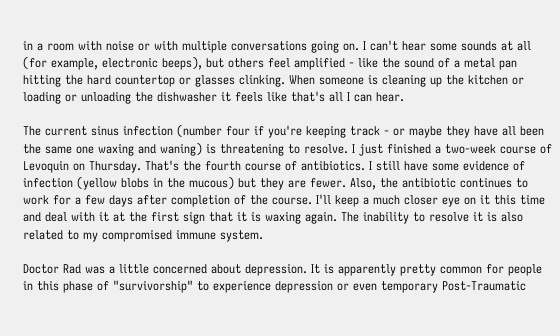in a room with noise or with multiple conversations going on. I can't hear some sounds at all (for example, electronic beeps), but others feel amplified - like the sound of a metal pan hitting the hard countertop or glasses clinking. When someone is cleaning up the kitchen or loading or unloading the dishwasher it feels like that's all I can hear.

The current sinus infection (number four if you're keeping track - or maybe they have all been the same one waxing and waning) is threatening to resolve. I just finished a two-week course of Levoquin on Thursday. That's the fourth course of antibiotics. I still have some evidence of infection (yellow blobs in the mucous) but they are fewer. Also, the antibiotic continues to work for a few days after completion of the course. I'll keep a much closer eye on it this time and deal with it at the first sign that it is waxing again. The inability to resolve it is also related to my compromised immune system.

Doctor Rad was a little concerned about depression. It is apparently pretty common for people in this phase of "survivorship" to experience depression or even temporary Post-Traumatic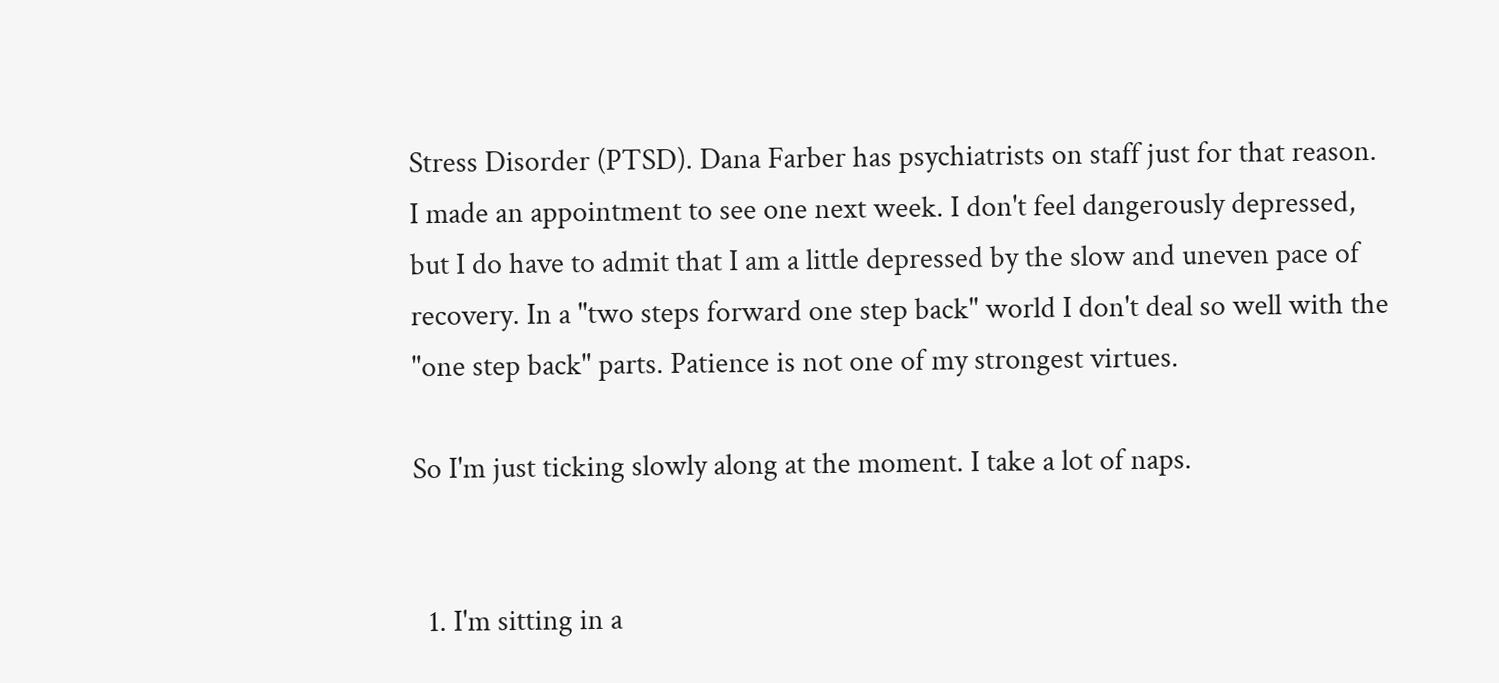Stress Disorder (PTSD). Dana Farber has psychiatrists on staff just for that reason. I made an appointment to see one next week. I don't feel dangerously depressed, but I do have to admit that I am a little depressed by the slow and uneven pace of recovery. In a "two steps forward one step back" world I don't deal so well with the "one step back" parts. Patience is not one of my strongest virtues.

So I'm just ticking slowly along at the moment. I take a lot of naps.


  1. I'm sitting in a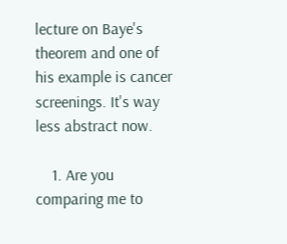lecture on Baye's theorem and one of his example is cancer screenings. It's way less abstract now.

    1. Are you comparing me to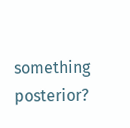something posterior?